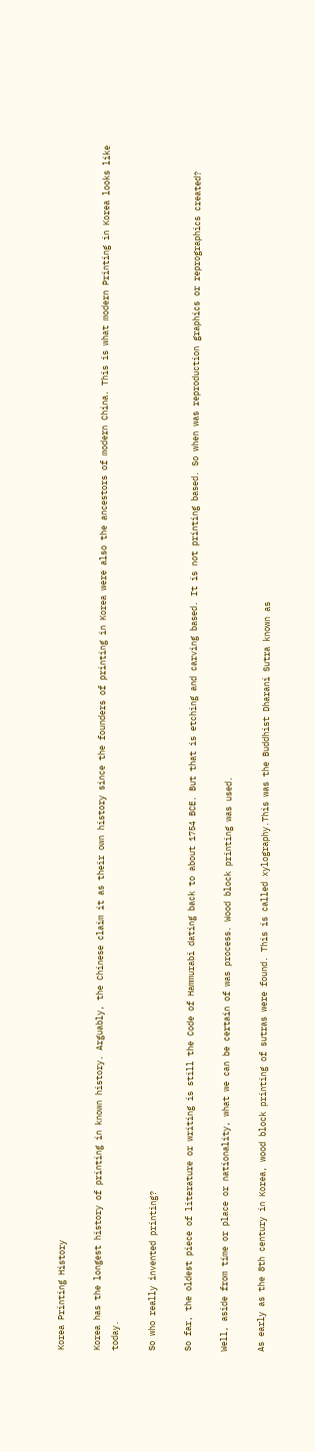Korea Printing History

Korea has the longest history of printing in known history. Arguably, the Chinese claim it as their own history since the founders of printing in Korea were also the ancestors of modern China. This is what modern Printing in Korea looks like today.

So who really invented printing?

So far, the oldest piece of literature or writing is still the Code of Hammurabi dating back to about 1754 BCE. But that is etching and carving based. It is not printing based. So when was reproduction graphics or reprographics created?

Well, aside from time or place or nationality, what we can be certain of was process. Wood block printing was used.

As early as the 8th century in Korea, wood block printing of sutras were found. This is called xylography.This was the Buddhist Dharani Sutra known as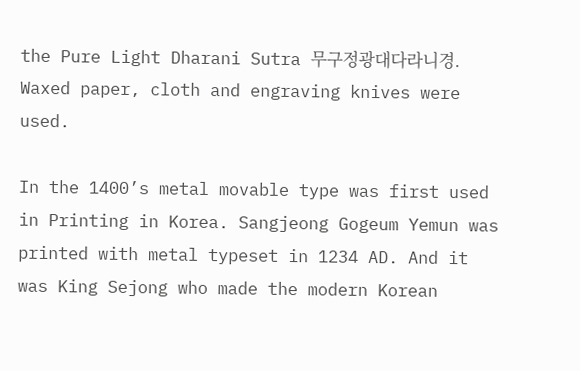the Pure Light Dharani Sutra 무구정광대다라니경. Waxed paper, cloth and engraving knives were used.

In the 1400’s metal movable type was first used in Printing in Korea. Sangjeong Gogeum Yemun was printed with metal typeset in 1234 AD. And it was King Sejong who made the modern Korean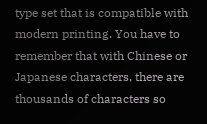type set that is compatible with modern printing. You have to remember that with Chinese or Japanese characters, there are thousands of characters so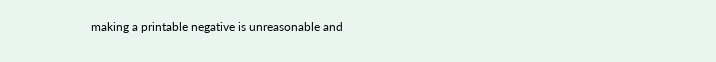making a printable negative is unreasonable and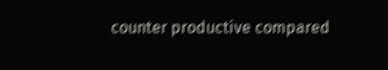counter productive compared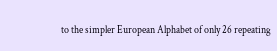to the simpler European Alphabet of only 26 repeating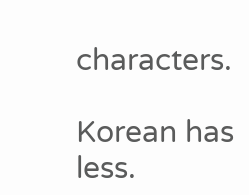characters.

Korean has less.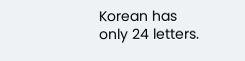Korean has only 24 letters.